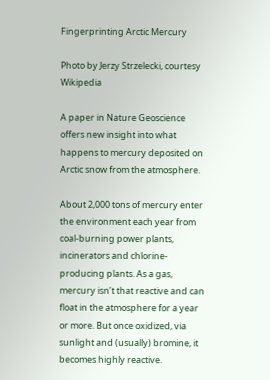Fingerprinting Arctic Mercury

Photo by Jerzy Strzelecki, courtesy Wikipedia

A paper in Nature Geoscience offers new insight into what happens to mercury deposited on Arctic snow from the atmosphere.

About 2,000 tons of mercury enter the environment each year from coal-burning power plants, incinerators and chlorine-producing plants. As a gas, mercury isn’t that reactive and can float in the atmosphere for a year or more. But once oxidized, via sunlight and (usually) bromine, it becomes highly reactive.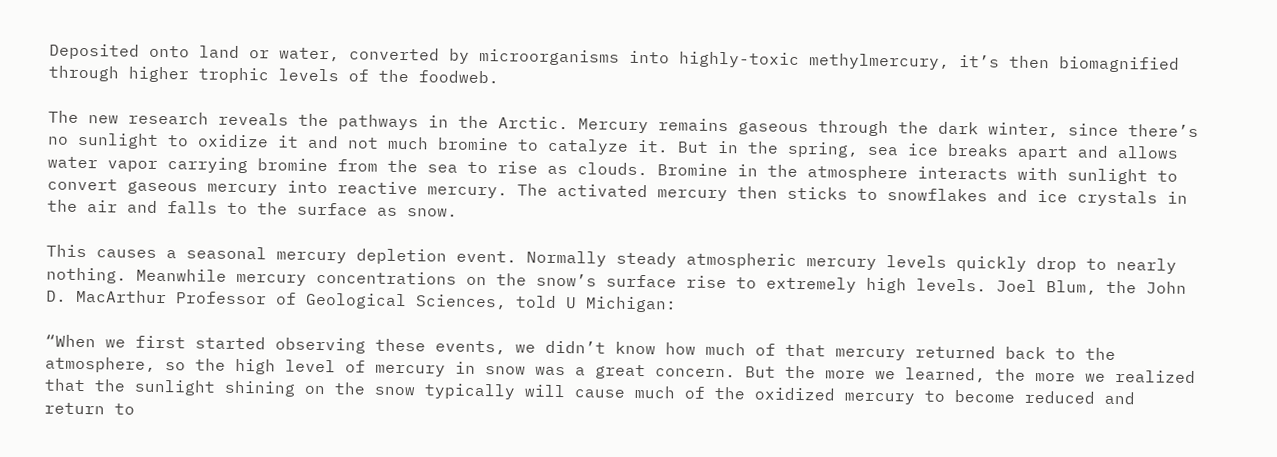Deposited onto land or water, converted by microorganisms into highly-toxic methylmercury, it’s then biomagnified through higher trophic levels of the foodweb.

The new research reveals the pathways in the Arctic. Mercury remains gaseous through the dark winter, since there’s no sunlight to oxidize it and not much bromine to catalyze it. But in the spring, sea ice breaks apart and allows water vapor carrying bromine from the sea to rise as clouds. Bromine in the atmosphere interacts with sunlight to convert gaseous mercury into reactive mercury. The activated mercury then sticks to snowflakes and ice crystals in the air and falls to the surface as snow.

This causes a seasonal mercury depletion event. Normally steady atmospheric mercury levels quickly drop to nearly nothing. Meanwhile mercury concentrations on the snow’s surface rise to extremely high levels. Joel Blum, the John D. MacArthur Professor of Geological Sciences, told U Michigan:

“When we first started observing these events, we didn’t know how much of that mercury returned back to the atmosphere, so the high level of mercury in snow was a great concern. But the more we learned, the more we realized that the sunlight shining on the snow typically will cause much of the oxidized mercury to become reduced and return to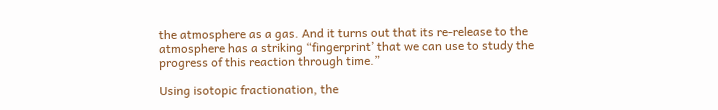the atmosphere as a gas. And it turns out that its re-release to the atmosphere has a striking “fingerprint’ that we can use to study the progress of this reaction through time.”

Using isotopic fractionation, the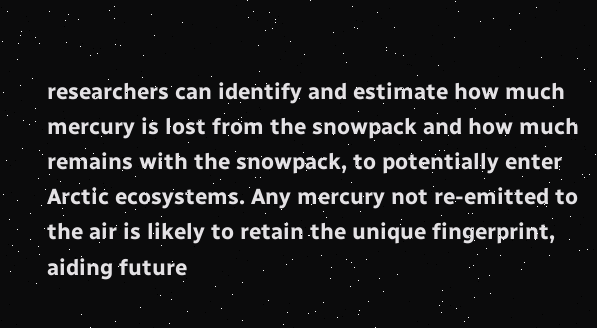researchers can identify and estimate how much mercury is lost from the snowpack and how much remains with the snowpack, to potentially enter Arctic ecosystems. Any mercury not re-emitted to the air is likely to retain the unique fingerprint, aiding future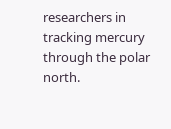researchers in tracking mercury through the polar north.